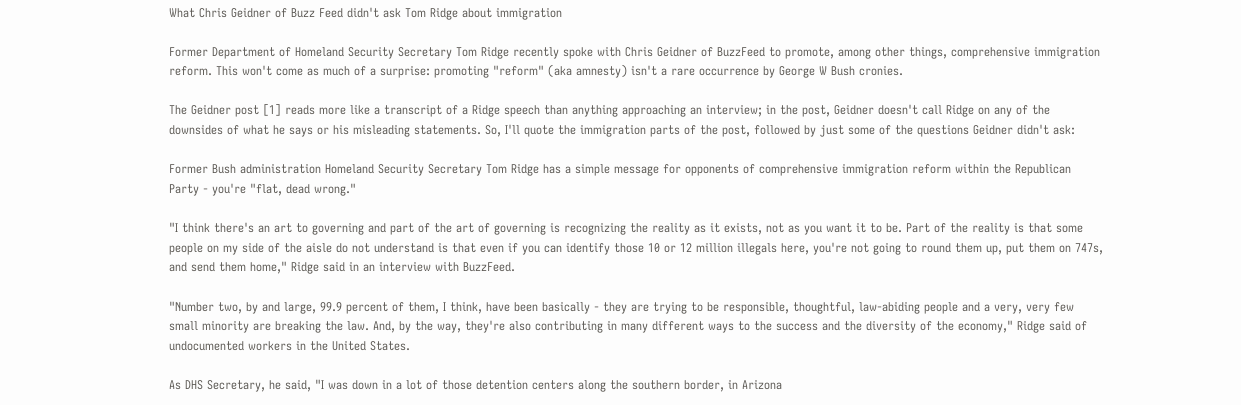What Chris Geidner of Buzz Feed didn't ask Tom Ridge about immigration

Former Department of Homeland Security Secretary Tom Ridge recently spoke with Chris Geidner of BuzzFeed to promote, among other things, comprehensive immigration reform. This won't come as much of a surprise: promoting "reform" (aka amnesty) isn't a rare occurrence by George W Bush cronies.

The Geidner post [1] reads more like a transcript of a Ridge speech than anything approaching an interview; in the post, Geidner doesn't call Ridge on any of the downsides of what he says or his misleading statements. So, I'll quote the immigration parts of the post, followed by just some of the questions Geidner didn't ask:

Former Bush administration Homeland Security Secretary Tom Ridge has a simple message for opponents of comprehensive immigration reform within the Republican Party - you're "flat, dead wrong."

"I think there's an art to governing and part of the art of governing is recognizing the reality as it exists, not as you want it to be. Part of the reality is that some people on my side of the aisle do not understand is that even if you can identify those 10 or 12 million illegals here, you're not going to round them up, put them on 747s, and send them home," Ridge said in an interview with BuzzFeed.

"Number two, by and large, 99.9 percent of them, I think, have been basically - they are trying to be responsible, thoughtful, law-abiding people and a very, very few small minority are breaking the law. And, by the way, they're also contributing in many different ways to the success and the diversity of the economy," Ridge said of undocumented workers in the United States.

As DHS Secretary, he said, "I was down in a lot of those detention centers along the southern border, in Arizona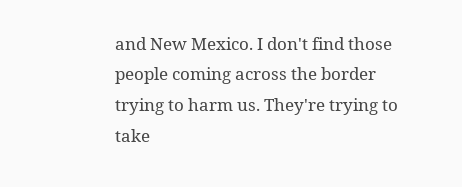and New Mexico. I don't find those people coming across the border trying to harm us. They're trying to take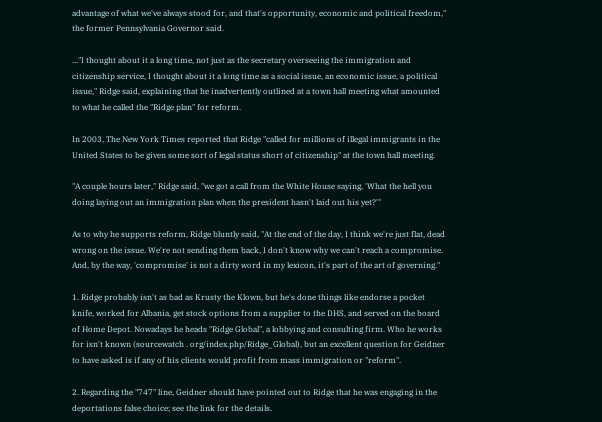advantage of what we've always stood for, and that's opportunity, economic and political freedom," the former Pennsylvania Governor said.

..."I thought about it a long time, not just as the secretary overseeing the immigration and citizenship service, I thought about it a long time as a social issue, an economic issue, a political issue," Ridge said, explaining that he inadvertently outlined at a town hall meeting what amounted to what he called the "Ridge plan" for reform.

In 2003, The New York Times reported that Ridge "called for millions of illegal immigrants in the United States to be given some sort of legal status short of citizenship" at the town hall meeting.

"A couple hours later," Ridge said, "we got a call from the White House saying, 'What the hell you doing laying out an immigration plan when the president hasn't laid out his yet?'"

As to why he supports reform, Ridge bluntly said, "At the end of the day, I think we're just flat, dead wrong on the issue. We're not sending them back, I don't know why we can't reach a compromise. And, by the way, 'compromise' is not a dirty word in my lexicon, it's part of the art of governing."

1. Ridge probably isn't as bad as Krusty the Klown, but he's done things like endorse a pocket knife, worked for Albania, get stock options from a supplier to the DHS, and served on the board of Home Depot. Nowadays he heads "Ridge Global", a lobbying and consulting firm. Who he works for isn't known (sourcewatch . org/index.php/Ridge_Global), but an excellent question for Geidner to have asked is if any of his clients would profit from mass immigration or "reform".

2. Regarding the "747" line, Geidner should have pointed out to Ridge that he was engaging in the deportations false choice; see the link for the details.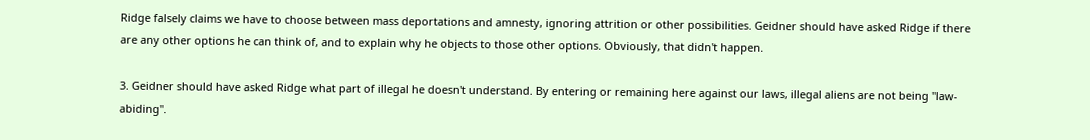Ridge falsely claims we have to choose between mass deportations and amnesty, ignoring attrition or other possibilities. Geidner should have asked Ridge if there are any other options he can think of, and to explain why he objects to those other options. Obviously, that didn't happen.

3. Geidner should have asked Ridge what part of illegal he doesn't understand. By entering or remaining here against our laws, illegal aliens are not being "law-abiding".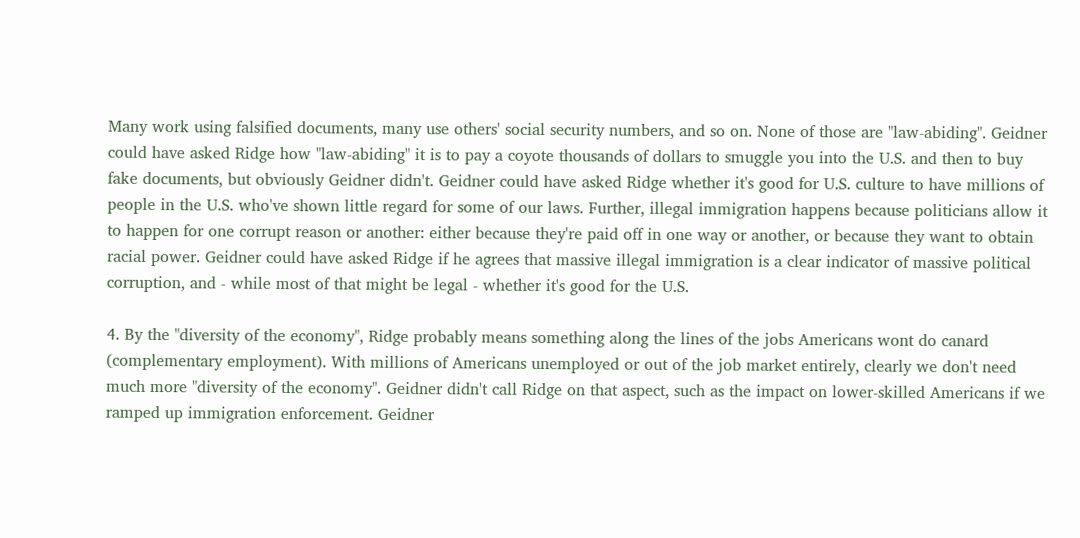Many work using falsified documents, many use others' social security numbers, and so on. None of those are "law-abiding". Geidner could have asked Ridge how "law-abiding" it is to pay a coyote thousands of dollars to smuggle you into the U.S. and then to buy fake documents, but obviously Geidner didn't. Geidner could have asked Ridge whether it's good for U.S. culture to have millions of people in the U.S. who've shown little regard for some of our laws. Further, illegal immigration happens because politicians allow it to happen for one corrupt reason or another: either because they're paid off in one way or another, or because they want to obtain racial power. Geidner could have asked Ridge if he agrees that massive illegal immigration is a clear indicator of massive political corruption, and - while most of that might be legal - whether it's good for the U.S.

4. By the "diversity of the economy", Ridge probably means something along the lines of the jobs Americans wont do canard (complementary employment). With millions of Americans unemployed or out of the job market entirely, clearly we don't need much more "diversity of the economy". Geidner didn't call Ridge on that aspect, such as the impact on lower-skilled Americans if we ramped up immigration enforcement. Geidner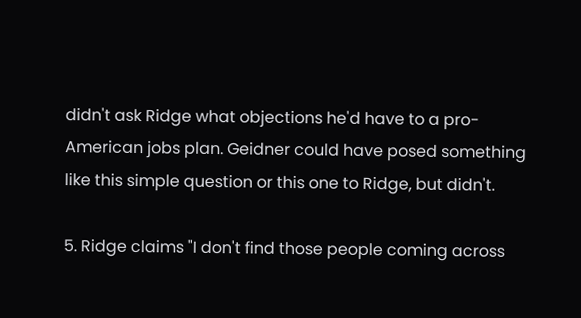didn't ask Ridge what objections he'd have to a pro-American jobs plan. Geidner could have posed something like this simple question or this one to Ridge, but didn't.

5. Ridge claims "I don't find those people coming across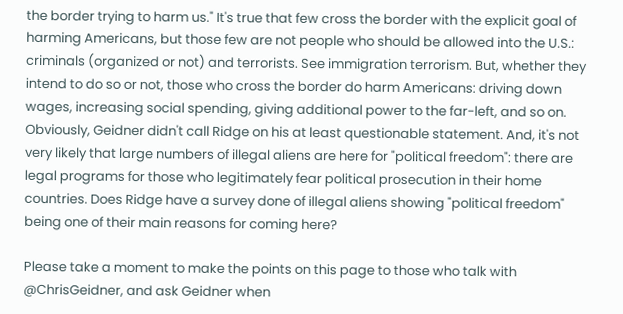the border trying to harm us." It's true that few cross the border with the explicit goal of harming Americans, but those few are not people who should be allowed into the U.S.: criminals (organized or not) and terrorists. See immigration terrorism. But, whether they intend to do so or not, those who cross the border do harm Americans: driving down wages, increasing social spending, giving additional power to the far-left, and so on. Obviously, Geidner didn't call Ridge on his at least questionable statement. And, it's not very likely that large numbers of illegal aliens are here for "political freedom": there are legal programs for those who legitimately fear political prosecution in their home countries. Does Ridge have a survey done of illegal aliens showing "political freedom" being one of their main reasons for coming here?

Please take a moment to make the points on this page to those who talk with @ChrisGeidner, and ask Geidner when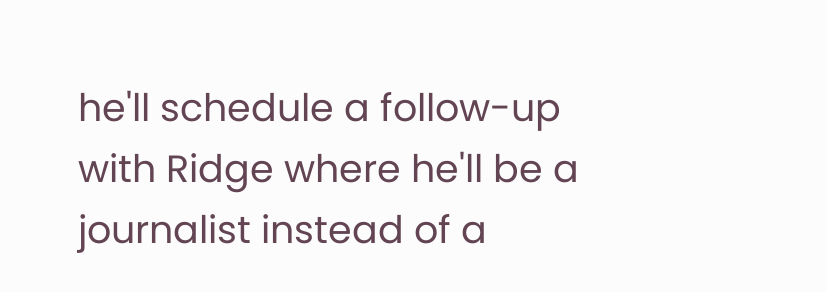he'll schedule a follow-up with Ridge where he'll be a journalist instead of a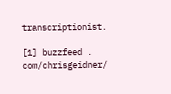transcriptionist.

[1] buzzfeed . com/chrisgeidner/